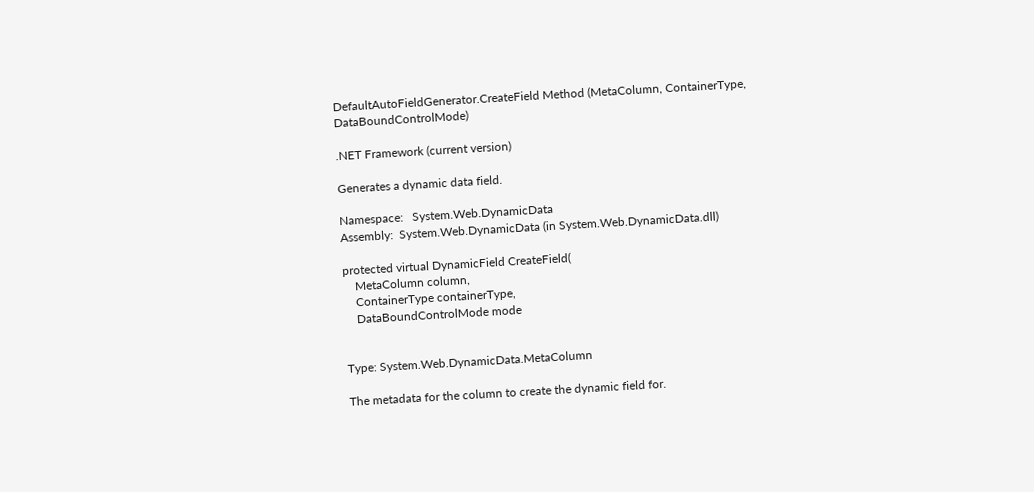DefaultAutoFieldGenerator.CreateField Method (MetaColumn, ContainerType, DataBoundControlMode)

.NET Framework (current version)

Generates a dynamic data field.

Namespace:   System.Web.DynamicData
Assembly:  System.Web.DynamicData (in System.Web.DynamicData.dll)

protected virtual DynamicField CreateField(
    MetaColumn column,
    ContainerType containerType,
    DataBoundControlMode mode


Type: System.Web.DynamicData.MetaColumn

The metadata for the column to create the dynamic field for.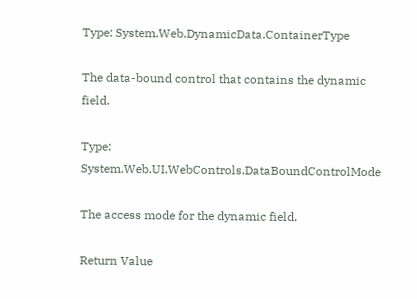Type: System.Web.DynamicData.ContainerType

The data-bound control that contains the dynamic field.

Type: System.Web.UI.WebControls.DataBoundControlMode

The access mode for the dynamic field.

Return Value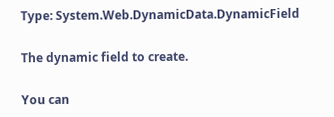Type: System.Web.DynamicData.DynamicField

The dynamic field to create.

You can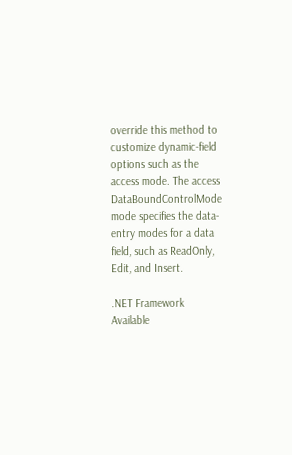override this method to customize dynamic-field options such as the access mode. The access DataBoundControlMode mode specifies the data-entry modes for a data field, such as ReadOnly, Edit, and Insert.

.NET Framework
Available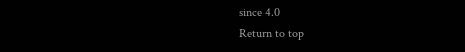since 4.0
Return to top